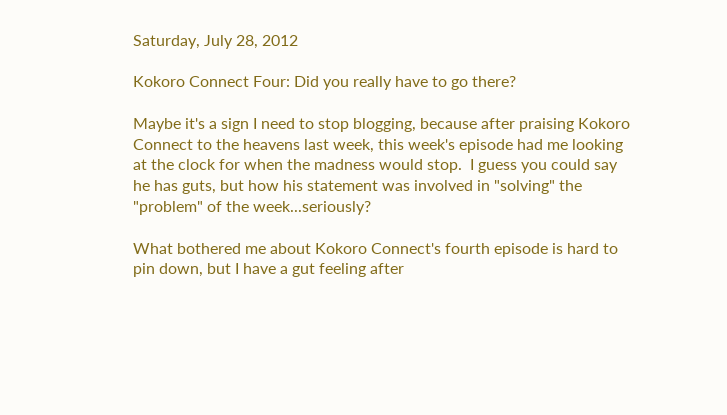Saturday, July 28, 2012

Kokoro Connect Four: Did you really have to go there?

Maybe it's a sign I need to stop blogging, because after praising Kokoro Connect to the heavens last week, this week's episode had me looking at the clock for when the madness would stop.  I guess you could say he has guts, but how his statement was involved in "solving" the "problem" of the week...seriously?

What bothered me about Kokoro Connect's fourth episode is hard to pin down, but I have a gut feeling after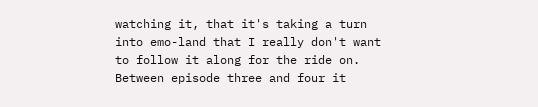watching it, that it's taking a turn into emo-land that I really don't want to follow it along for the ride on.  Between episode three and four it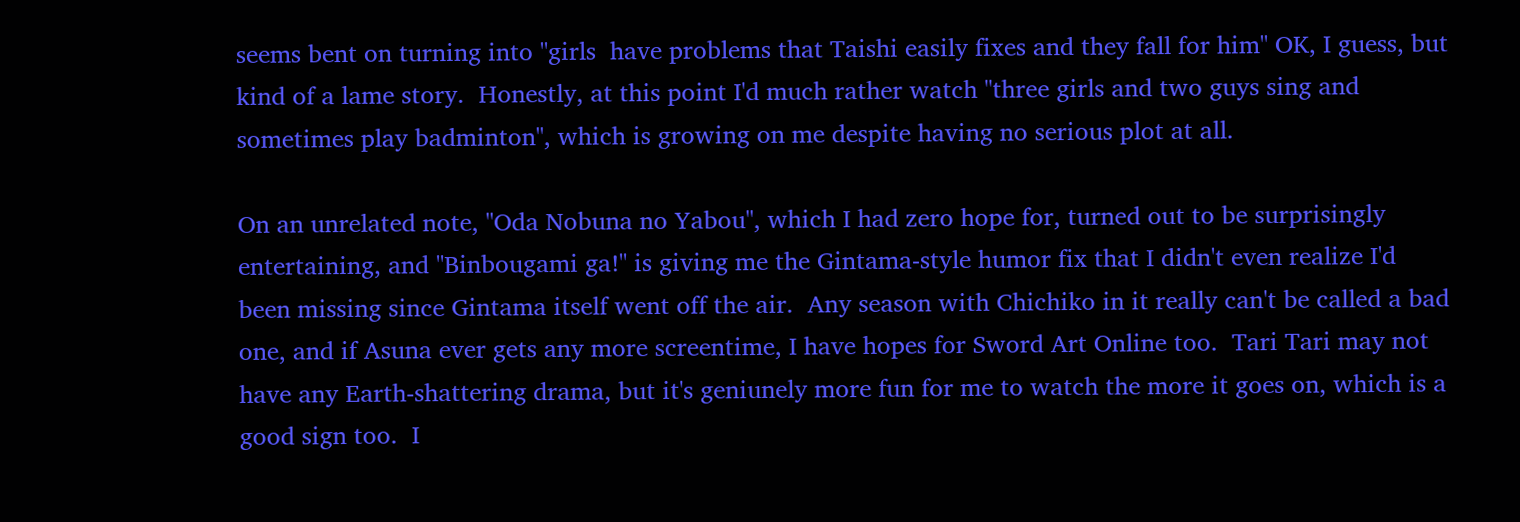seems bent on turning into "girls  have problems that Taishi easily fixes and they fall for him" OK, I guess, but kind of a lame story.  Honestly, at this point I'd much rather watch "three girls and two guys sing and sometimes play badminton", which is growing on me despite having no serious plot at all.

On an unrelated note, "Oda Nobuna no Yabou", which I had zero hope for, turned out to be surprisingly entertaining, and "Binbougami ga!" is giving me the Gintama-style humor fix that I didn't even realize I'd been missing since Gintama itself went off the air.  Any season with Chichiko in it really can't be called a bad one, and if Asuna ever gets any more screentime, I have hopes for Sword Art Online too.  Tari Tari may not have any Earth-shattering drama, but it's geniunely more fun for me to watch the more it goes on, which is a good sign too.  I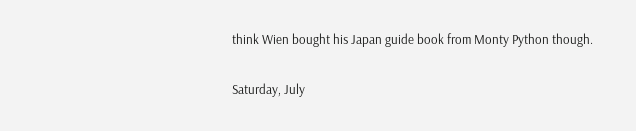think Wien bought his Japan guide book from Monty Python though.

Saturday, July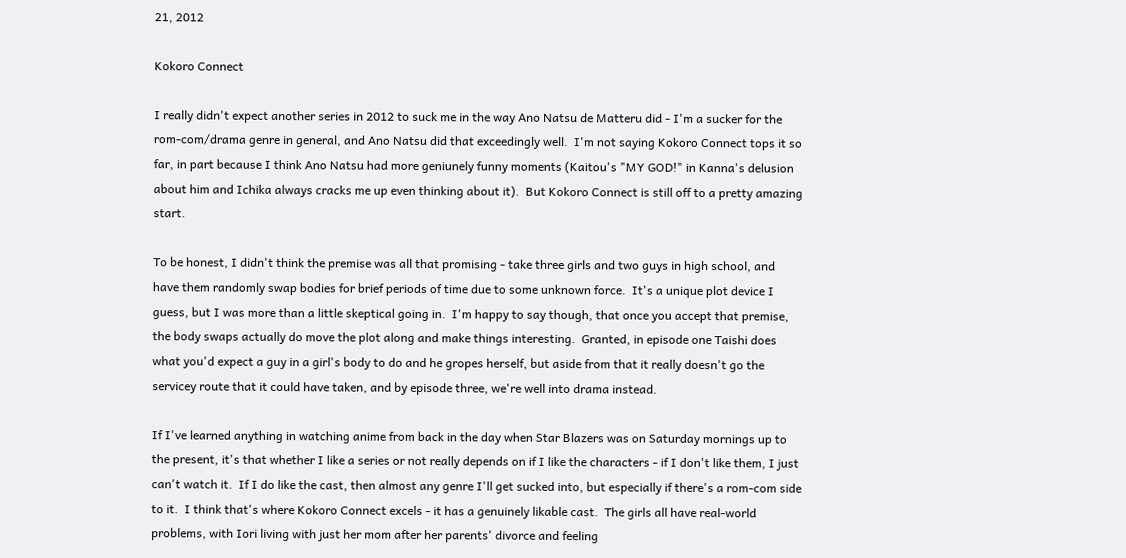21, 2012

Kokoro Connect

I really didn't expect another series in 2012 to suck me in the way Ano Natsu de Matteru did - I'm a sucker for the rom-com/drama genre in general, and Ano Natsu did that exceedingly well.  I'm not saying Kokoro Connect tops it so far, in part because I think Ano Natsu had more geniunely funny moments (Kaitou's "MY GOD!" in Kanna's delusion about him and Ichika always cracks me up even thinking about it).  But Kokoro Connect is still off to a pretty amazing start.

To be honest, I didn't think the premise was all that promising - take three girls and two guys in high school, and have them randomly swap bodies for brief periods of time due to some unknown force.  It's a unique plot device I guess, but I was more than a little skeptical going in.  I'm happy to say though, that once you accept that premise, the body swaps actually do move the plot along and make things interesting.  Granted, in episode one Taishi does what you'd expect a guy in a girl's body to do and he gropes herself, but aside from that it really doesn't go the servicey route that it could have taken, and by episode three, we're well into drama instead.

If I've learned anything in watching anime from back in the day when Star Blazers was on Saturday mornings up to the present, it's that whether I like a series or not really depends on if I like the characters - if I don't like them, I just can't watch it.  If I do like the cast, then almost any genre I'll get sucked into, but especially if there's a rom-com side to it.  I think that's where Kokoro Connect excels - it has a genuinely likable cast.  The girls all have real-world problems, with Iori living with just her mom after her parents' divorce and feeling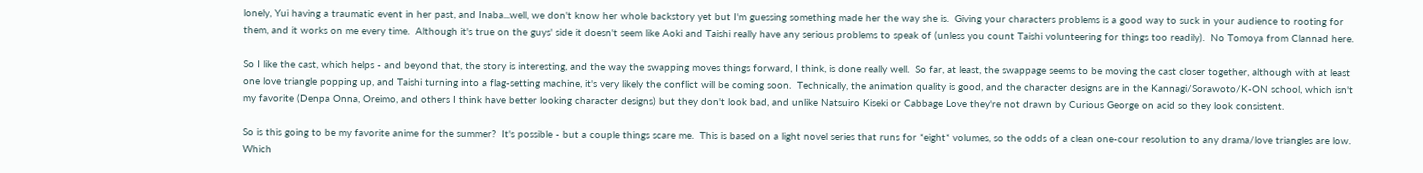lonely, Yui having a traumatic event in her past, and Inaba...well, we don't know her whole backstory yet but I'm guessing something made her the way she is.  Giving your characters problems is a good way to suck in your audience to rooting for them, and it works on me every time.  Although it's true on the guys' side it doesn't seem like Aoki and Taishi really have any serious problems to speak of (unless you count Taishi volunteering for things too readily).  No Tomoya from Clannad here.

So I like the cast, which helps - and beyond that, the story is interesting, and the way the swapping moves things forward, I think, is done really well.  So far, at least, the swappage seems to be moving the cast closer together, although with at least one love triangle popping up, and Taishi turning into a flag-setting machine, it's very likely the conflict will be coming soon.  Technically, the animation quality is good, and the character designs are in the Kannagi/Sorawoto/K-ON school, which isn't my favorite (Denpa Onna, Oreimo, and others I think have better looking character designs) but they don't look bad, and unlike Natsuiro Kiseki or Cabbage Love they're not drawn by Curious George on acid so they look consistent.

So is this going to be my favorite anime for the summer?  It's possible - but a couple things scare me.  This is based on a light novel series that runs for *eight* volumes, so the odds of a clean one-cour resolution to any drama/love triangles are low.  Which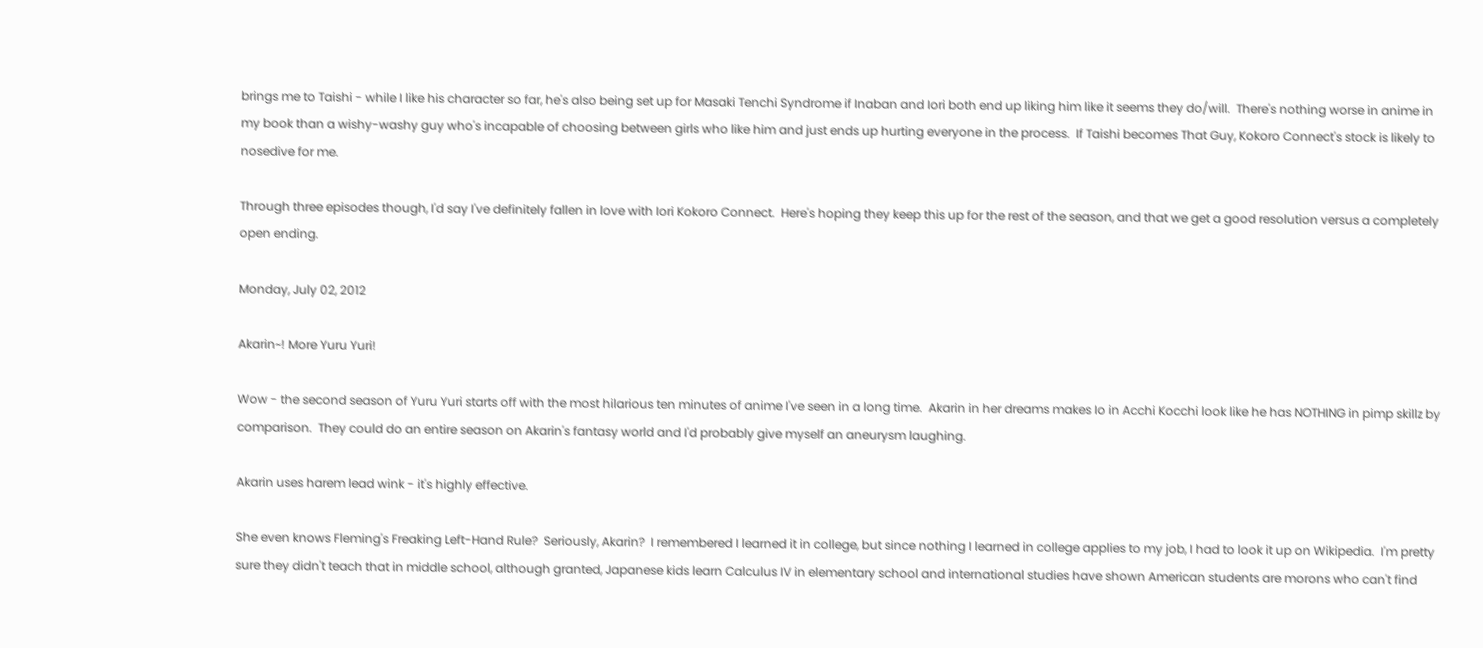brings me to Taishi - while I like his character so far, he's also being set up for Masaki Tenchi Syndrome if Inaban and Iori both end up liking him like it seems they do/will.  There's nothing worse in anime in my book than a wishy-washy guy who's incapable of choosing between girls who like him and just ends up hurting everyone in the process.  If Taishi becomes That Guy, Kokoro Connect's stock is likely to nosedive for me.

Through three episodes though, I'd say I've definitely fallen in love with Iori Kokoro Connect.  Here's hoping they keep this up for the rest of the season, and that we get a good resolution versus a completely open ending.

Monday, July 02, 2012

Akarin~! More Yuru Yuri!

Wow - the second season of Yuru Yuri starts off with the most hilarious ten minutes of anime I've seen in a long time.  Akarin in her dreams makes Io in Acchi Kocchi look like he has NOTHING in pimp skillz by comparison.  They could do an entire season on Akarin's fantasy world and I'd probably give myself an aneurysm laughing.

Akarin uses harem lead wink - it's highly effective.

She even knows Fleming's Freaking Left-Hand Rule?  Seriously, Akarin?  I remembered I learned it in college, but since nothing I learned in college applies to my job, I had to look it up on Wikipedia.  I'm pretty sure they didn't teach that in middle school, although granted, Japanese kids learn Calculus IV in elementary school and international studies have shown American students are morons who can't find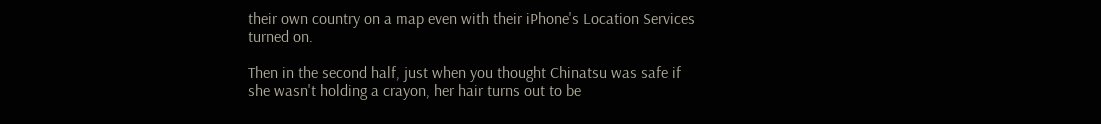their own country on a map even with their iPhone's Location Services turned on.

Then in the second half, just when you thought Chinatsu was safe if she wasn't holding a crayon, her hair turns out to be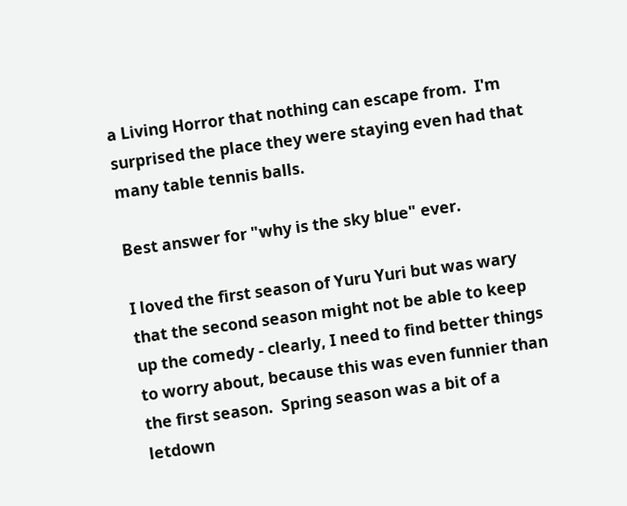a Living Horror that nothing can escape from.  I'm surprised the place they were staying even had that many table tennis balls.

Best answer for "why is the sky blue" ever.

I loved the first season of Yuru Yuri but was wary that the second season might not be able to keep up the comedy - clearly, I need to find better things to worry about, because this was even funnier than the first season.  Spring season was a bit of a letdown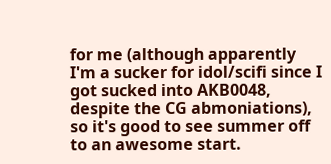for me (although apparently I'm a sucker for idol/scifi since I got sucked into AKB0048, despite the CG abmoniations), so it's good to see summer off to an awesome start.